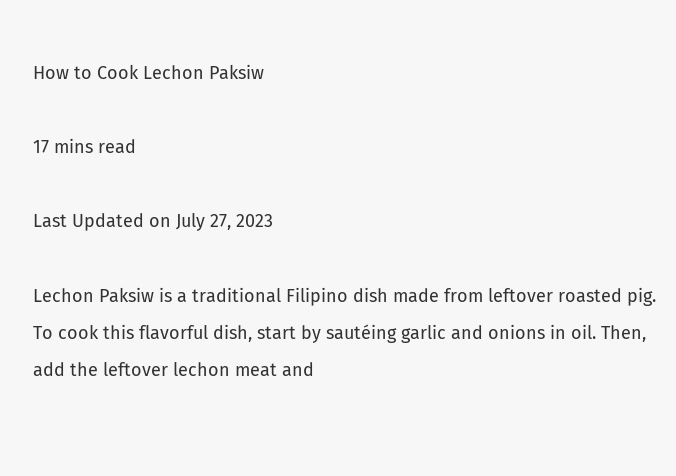How to Cook Lechon Paksiw

17 mins read

Last Updated on July 27, 2023

Lechon Paksiw is a traditional Filipino dish made from leftover roasted pig. To cook this flavorful dish, start by sautéing garlic and onions in oil. Then, add the leftover lechon meat and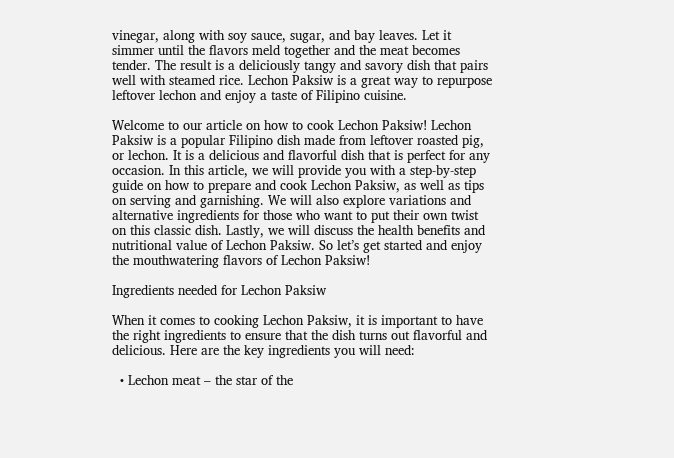vinegar, along with soy sauce, sugar, and bay leaves. Let it simmer until the flavors meld together and the meat becomes tender. The result is a deliciously tangy and savory dish that pairs well with steamed rice. Lechon Paksiw is a great way to repurpose leftover lechon and enjoy a taste of Filipino cuisine.

Welcome to our article on how to cook Lechon Paksiw! Lechon Paksiw is a popular Filipino dish made from leftover roasted pig, or lechon. It is a delicious and flavorful dish that is perfect for any occasion. In this article, we will provide you with a step-by-step guide on how to prepare and cook Lechon Paksiw, as well as tips on serving and garnishing. We will also explore variations and alternative ingredients for those who want to put their own twist on this classic dish. Lastly, we will discuss the health benefits and nutritional value of Lechon Paksiw. So let’s get started and enjoy the mouthwatering flavors of Lechon Paksiw!

Ingredients needed for Lechon Paksiw

When it comes to cooking Lechon Paksiw, it is important to have the right ingredients to ensure that the dish turns out flavorful and delicious. Here are the key ingredients you will need:

  • Lechon meat – the star of the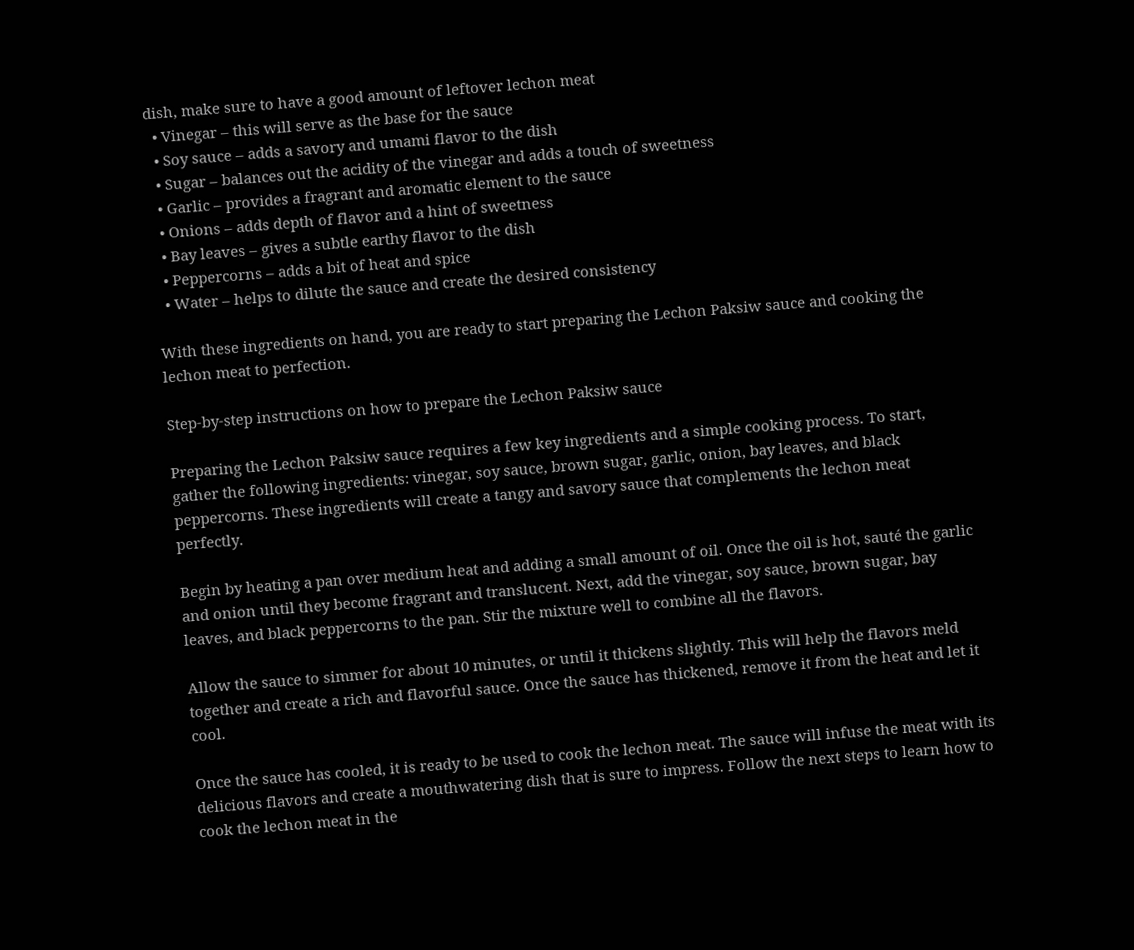dish, make sure to have a good amount of leftover lechon meat
  • Vinegar – this will serve as the base for the sauce
  • Soy sauce – adds a savory and umami flavor to the dish
  • Sugar – balances out the acidity of the vinegar and adds a touch of sweetness
  • Garlic – provides a fragrant and aromatic element to the sauce
  • Onions – adds depth of flavor and a hint of sweetness
  • Bay leaves – gives a subtle earthy flavor to the dish
  • Peppercorns – adds a bit of heat and spice
  • Water – helps to dilute the sauce and create the desired consistency

With these ingredients on hand, you are ready to start preparing the Lechon Paksiw sauce and cooking the lechon meat to perfection.

Step-by-step instructions on how to prepare the Lechon Paksiw sauce

Preparing the Lechon Paksiw sauce requires a few key ingredients and a simple cooking process. To start, gather the following ingredients: vinegar, soy sauce, brown sugar, garlic, onion, bay leaves, and black peppercorns. These ingredients will create a tangy and savory sauce that complements the lechon meat perfectly.

Begin by heating a pan over medium heat and adding a small amount of oil. Once the oil is hot, sauté the garlic and onion until they become fragrant and translucent. Next, add the vinegar, soy sauce, brown sugar, bay leaves, and black peppercorns to the pan. Stir the mixture well to combine all the flavors.

Allow the sauce to simmer for about 10 minutes, or until it thickens slightly. This will help the flavors meld together and create a rich and flavorful sauce. Once the sauce has thickened, remove it from the heat and let it cool.

Once the sauce has cooled, it is ready to be used to cook the lechon meat. The sauce will infuse the meat with its delicious flavors and create a mouthwatering dish that is sure to impress. Follow the next steps to learn how to cook the lechon meat in the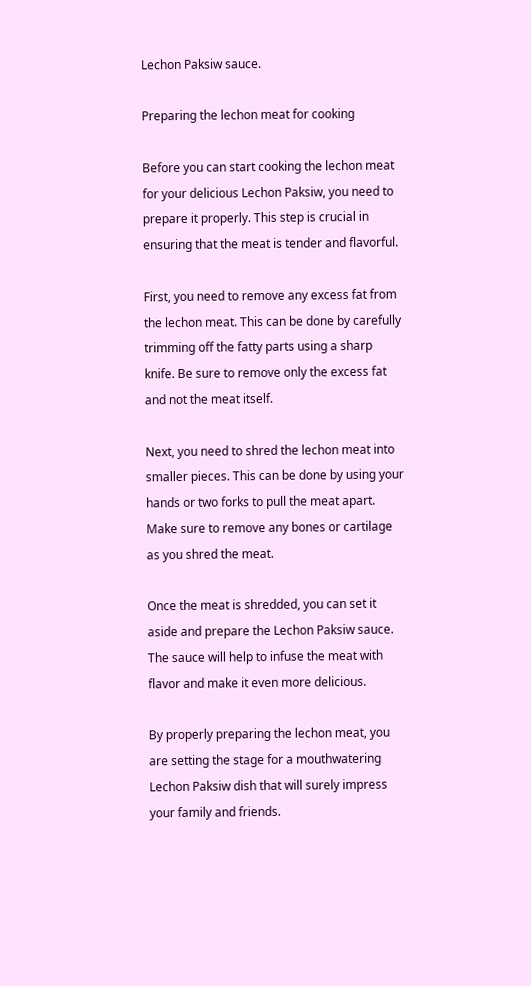Lechon Paksiw sauce.

Preparing the lechon meat for cooking

Before you can start cooking the lechon meat for your delicious Lechon Paksiw, you need to prepare it properly. This step is crucial in ensuring that the meat is tender and flavorful.

First, you need to remove any excess fat from the lechon meat. This can be done by carefully trimming off the fatty parts using a sharp knife. Be sure to remove only the excess fat and not the meat itself.

Next, you need to shred the lechon meat into smaller pieces. This can be done by using your hands or two forks to pull the meat apart. Make sure to remove any bones or cartilage as you shred the meat.

Once the meat is shredded, you can set it aside and prepare the Lechon Paksiw sauce. The sauce will help to infuse the meat with flavor and make it even more delicious.

By properly preparing the lechon meat, you are setting the stage for a mouthwatering Lechon Paksiw dish that will surely impress your family and friends.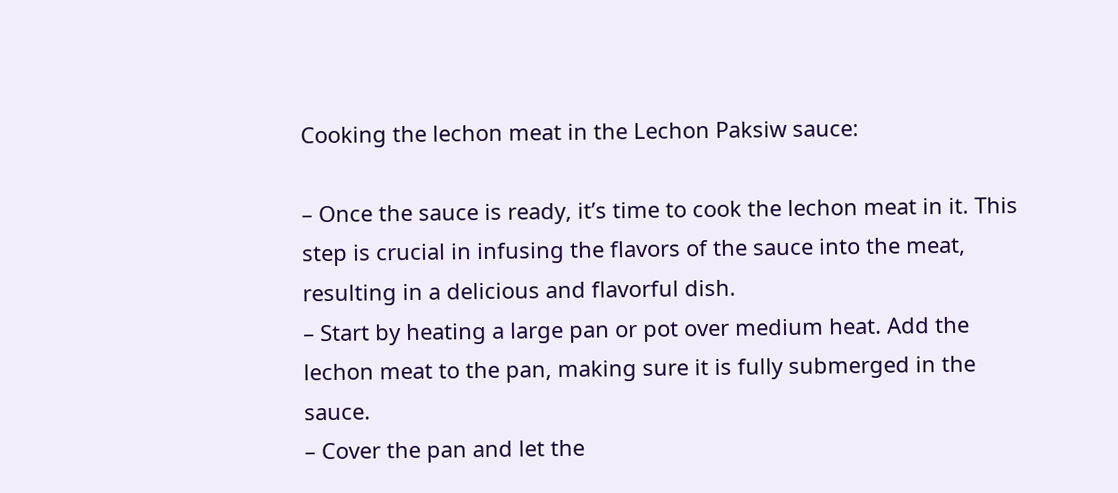Cooking the lechon meat in the Lechon Paksiw sauce:

– Once the sauce is ready, it’s time to cook the lechon meat in it. This step is crucial in infusing the flavors of the sauce into the meat, resulting in a delicious and flavorful dish.
– Start by heating a large pan or pot over medium heat. Add the lechon meat to the pan, making sure it is fully submerged in the sauce.
– Cover the pan and let the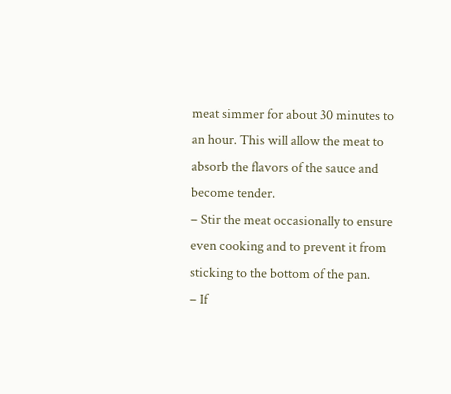meat simmer for about 30 minutes to an hour. This will allow the meat to absorb the flavors of the sauce and become tender.
– Stir the meat occasionally to ensure even cooking and to prevent it from sticking to the bottom of the pan.
– If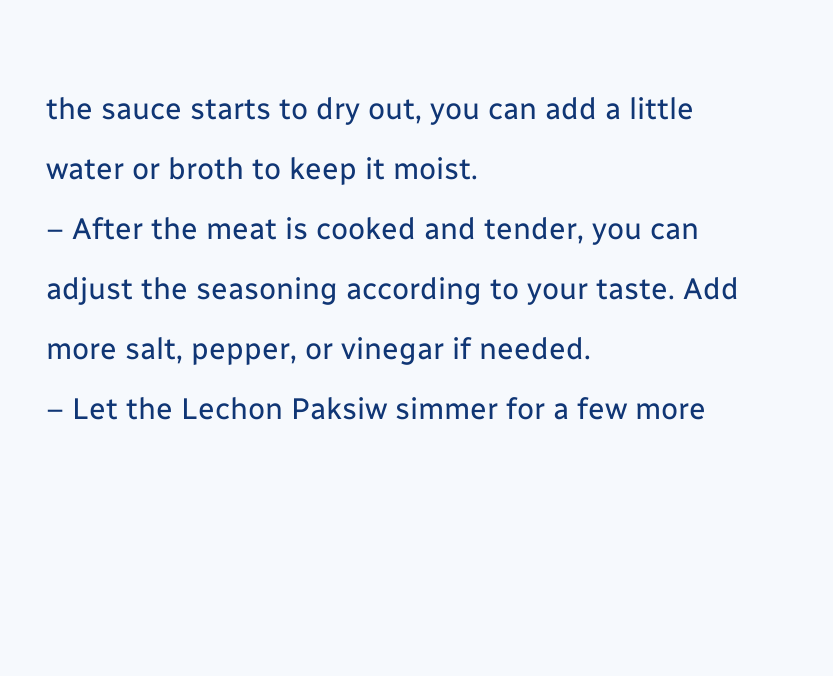the sauce starts to dry out, you can add a little water or broth to keep it moist.
– After the meat is cooked and tender, you can adjust the seasoning according to your taste. Add more salt, pepper, or vinegar if needed.
– Let the Lechon Paksiw simmer for a few more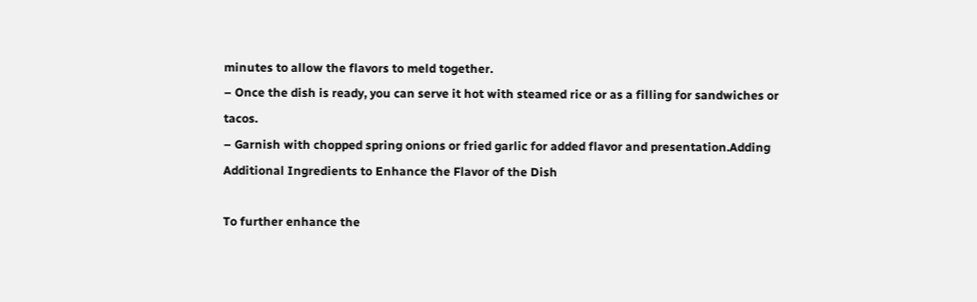minutes to allow the flavors to meld together.
– Once the dish is ready, you can serve it hot with steamed rice or as a filling for sandwiches or tacos.
– Garnish with chopped spring onions or fried garlic for added flavor and presentation.Adding Additional Ingredients to Enhance the Flavor of the Dish

To further enhance the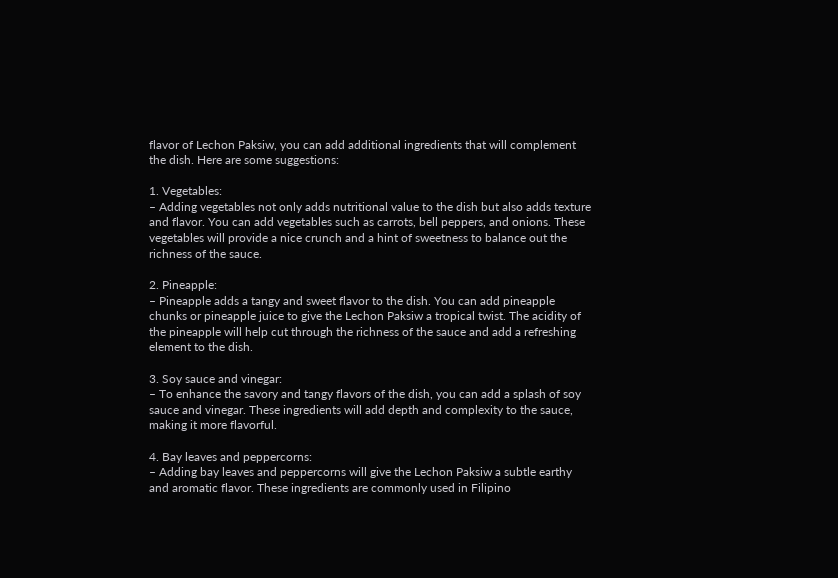flavor of Lechon Paksiw, you can add additional ingredients that will complement the dish. Here are some suggestions:

1. Vegetables:
– Adding vegetables not only adds nutritional value to the dish but also adds texture and flavor. You can add vegetables such as carrots, bell peppers, and onions. These vegetables will provide a nice crunch and a hint of sweetness to balance out the richness of the sauce.

2. Pineapple:
– Pineapple adds a tangy and sweet flavor to the dish. You can add pineapple chunks or pineapple juice to give the Lechon Paksiw a tropical twist. The acidity of the pineapple will help cut through the richness of the sauce and add a refreshing element to the dish.

3. Soy sauce and vinegar:
– To enhance the savory and tangy flavors of the dish, you can add a splash of soy sauce and vinegar. These ingredients will add depth and complexity to the sauce, making it more flavorful.

4. Bay leaves and peppercorns:
– Adding bay leaves and peppercorns will give the Lechon Paksiw a subtle earthy and aromatic flavor. These ingredients are commonly used in Filipino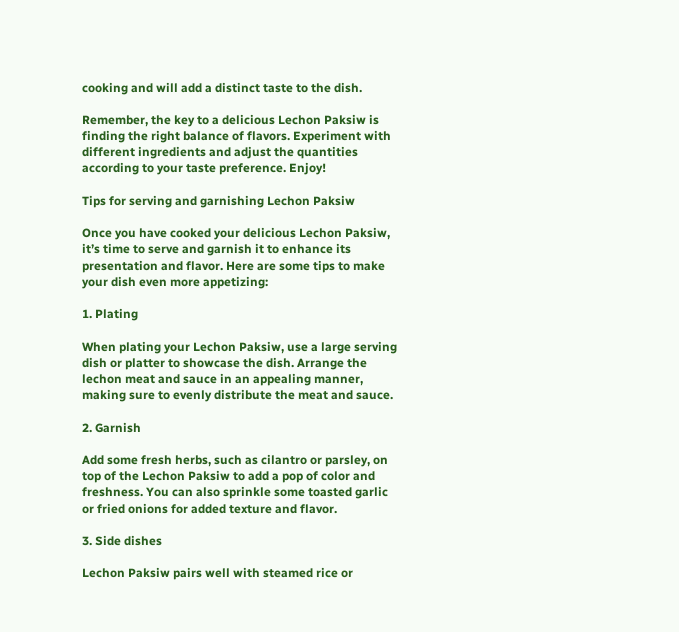cooking and will add a distinct taste to the dish.

Remember, the key to a delicious Lechon Paksiw is finding the right balance of flavors. Experiment with different ingredients and adjust the quantities according to your taste preference. Enjoy!

Tips for serving and garnishing Lechon Paksiw

Once you have cooked your delicious Lechon Paksiw, it’s time to serve and garnish it to enhance its presentation and flavor. Here are some tips to make your dish even more appetizing:

1. Plating

When plating your Lechon Paksiw, use a large serving dish or platter to showcase the dish. Arrange the lechon meat and sauce in an appealing manner, making sure to evenly distribute the meat and sauce.

2. Garnish

Add some fresh herbs, such as cilantro or parsley, on top of the Lechon Paksiw to add a pop of color and freshness. You can also sprinkle some toasted garlic or fried onions for added texture and flavor.

3. Side dishes

Lechon Paksiw pairs well with steamed rice or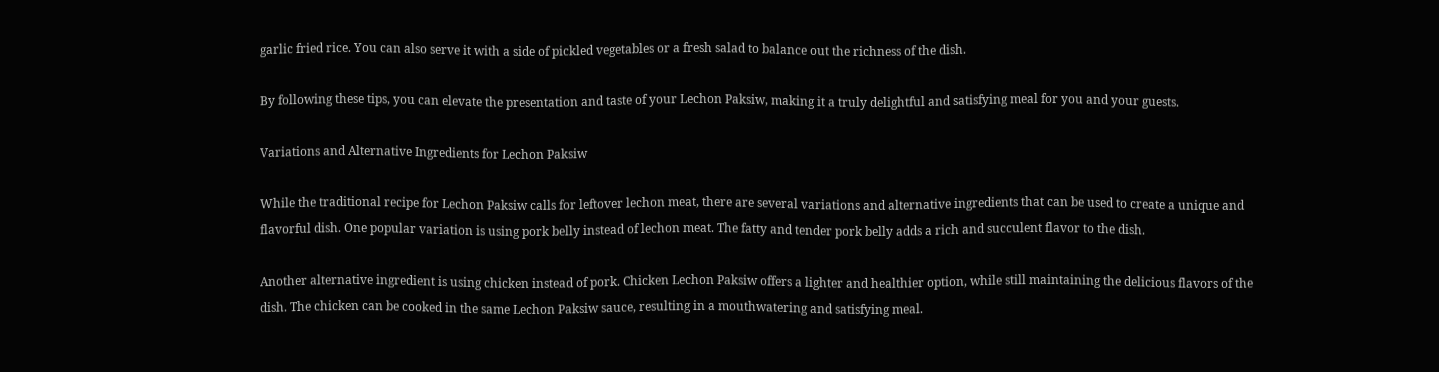garlic fried rice. You can also serve it with a side of pickled vegetables or a fresh salad to balance out the richness of the dish.

By following these tips, you can elevate the presentation and taste of your Lechon Paksiw, making it a truly delightful and satisfying meal for you and your guests.

Variations and Alternative Ingredients for Lechon Paksiw

While the traditional recipe for Lechon Paksiw calls for leftover lechon meat, there are several variations and alternative ingredients that can be used to create a unique and flavorful dish. One popular variation is using pork belly instead of lechon meat. The fatty and tender pork belly adds a rich and succulent flavor to the dish.

Another alternative ingredient is using chicken instead of pork. Chicken Lechon Paksiw offers a lighter and healthier option, while still maintaining the delicious flavors of the dish. The chicken can be cooked in the same Lechon Paksiw sauce, resulting in a mouthwatering and satisfying meal.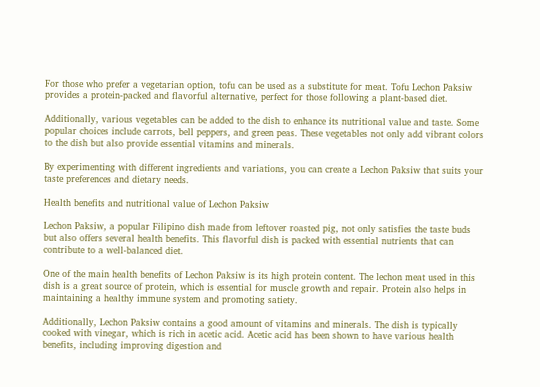For those who prefer a vegetarian option, tofu can be used as a substitute for meat. Tofu Lechon Paksiw provides a protein-packed and flavorful alternative, perfect for those following a plant-based diet.

Additionally, various vegetables can be added to the dish to enhance its nutritional value and taste. Some popular choices include carrots, bell peppers, and green peas. These vegetables not only add vibrant colors to the dish but also provide essential vitamins and minerals.

By experimenting with different ingredients and variations, you can create a Lechon Paksiw that suits your taste preferences and dietary needs.

Health benefits and nutritional value of Lechon Paksiw

Lechon Paksiw, a popular Filipino dish made from leftover roasted pig, not only satisfies the taste buds but also offers several health benefits. This flavorful dish is packed with essential nutrients that can contribute to a well-balanced diet.

One of the main health benefits of Lechon Paksiw is its high protein content. The lechon meat used in this dish is a great source of protein, which is essential for muscle growth and repair. Protein also helps in maintaining a healthy immune system and promoting satiety.

Additionally, Lechon Paksiw contains a good amount of vitamins and minerals. The dish is typically cooked with vinegar, which is rich in acetic acid. Acetic acid has been shown to have various health benefits, including improving digestion and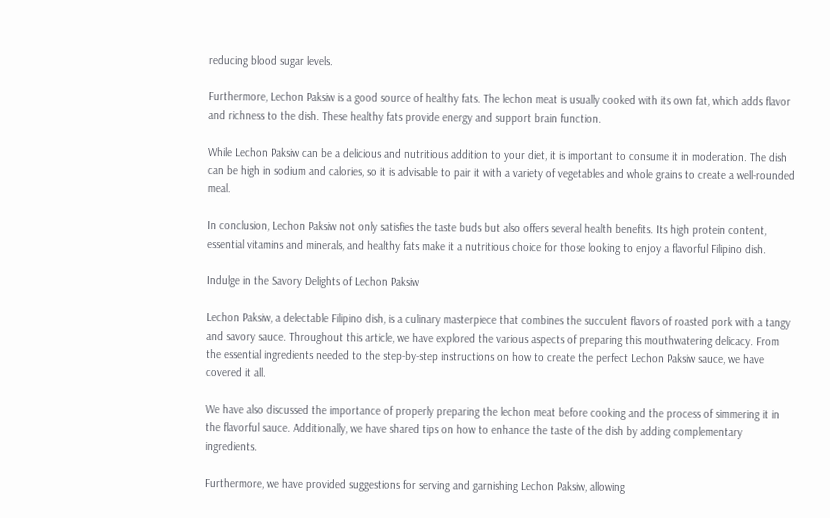reducing blood sugar levels.

Furthermore, Lechon Paksiw is a good source of healthy fats. The lechon meat is usually cooked with its own fat, which adds flavor and richness to the dish. These healthy fats provide energy and support brain function.

While Lechon Paksiw can be a delicious and nutritious addition to your diet, it is important to consume it in moderation. The dish can be high in sodium and calories, so it is advisable to pair it with a variety of vegetables and whole grains to create a well-rounded meal.

In conclusion, Lechon Paksiw not only satisfies the taste buds but also offers several health benefits. Its high protein content, essential vitamins and minerals, and healthy fats make it a nutritious choice for those looking to enjoy a flavorful Filipino dish.

Indulge in the Savory Delights of Lechon Paksiw

Lechon Paksiw, a delectable Filipino dish, is a culinary masterpiece that combines the succulent flavors of roasted pork with a tangy and savory sauce. Throughout this article, we have explored the various aspects of preparing this mouthwatering delicacy. From the essential ingredients needed to the step-by-step instructions on how to create the perfect Lechon Paksiw sauce, we have covered it all.

We have also discussed the importance of properly preparing the lechon meat before cooking and the process of simmering it in the flavorful sauce. Additionally, we have shared tips on how to enhance the taste of the dish by adding complementary ingredients.

Furthermore, we have provided suggestions for serving and garnishing Lechon Paksiw, allowing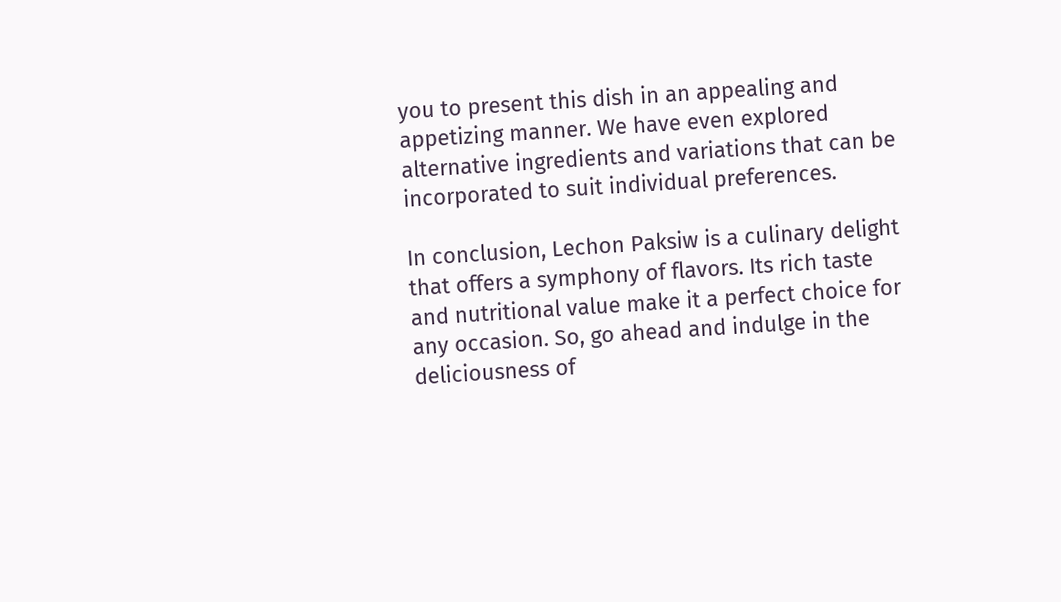you to present this dish in an appealing and appetizing manner. We have even explored alternative ingredients and variations that can be incorporated to suit individual preferences.

In conclusion, Lechon Paksiw is a culinary delight that offers a symphony of flavors. Its rich taste and nutritional value make it a perfect choice for any occasion. So, go ahead and indulge in the deliciousness of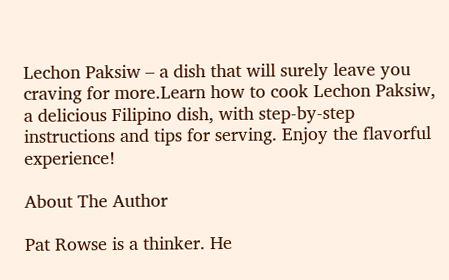Lechon Paksiw – a dish that will surely leave you craving for more.Learn how to cook Lechon Paksiw, a delicious Filipino dish, with step-by-step instructions and tips for serving. Enjoy the flavorful experience!

About The Author

Pat Rowse is a thinker. He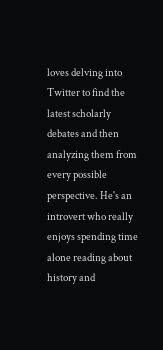loves delving into Twitter to find the latest scholarly debates and then analyzing them from every possible perspective. He's an introvert who really enjoys spending time alone reading about history and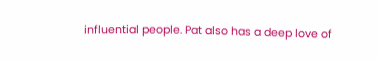influential people. Pat also has a deep love of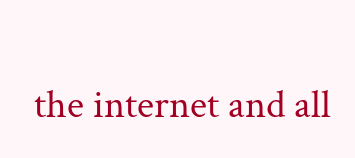the internet and all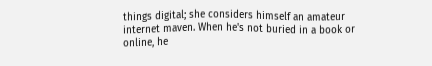things digital; she considers himself an amateur internet maven. When he's not buried in a book or online, he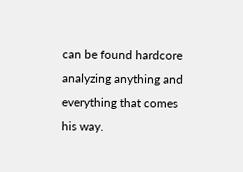can be found hardcore analyzing anything and everything that comes his way.